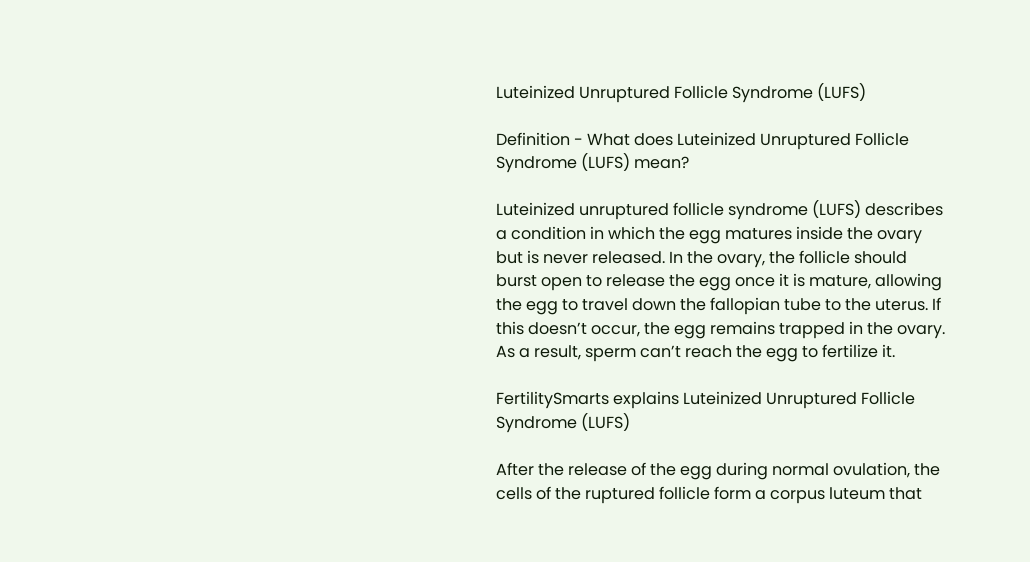Luteinized Unruptured Follicle Syndrome (LUFS)

Definition - What does Luteinized Unruptured Follicle Syndrome (LUFS) mean?

Luteinized unruptured follicle syndrome (LUFS) describes a condition in which the egg matures inside the ovary but is never released. In the ovary, the follicle should burst open to release the egg once it is mature, allowing the egg to travel down the fallopian tube to the uterus. If this doesn’t occur, the egg remains trapped in the ovary. As a result, sperm can’t reach the egg to fertilize it.

FertilitySmarts explains Luteinized Unruptured Follicle Syndrome (LUFS)

After the release of the egg during normal ovulation, the cells of the ruptured follicle form a corpus luteum that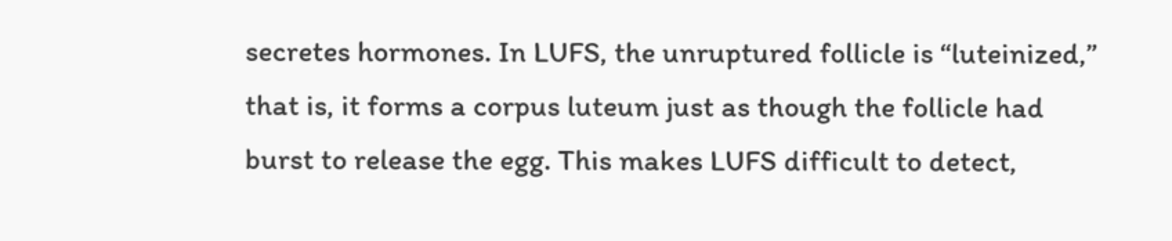secretes hormones. In LUFS, the unruptured follicle is “luteinized,” that is, it forms a corpus luteum just as though the follicle had burst to release the egg. This makes LUFS difficult to detect,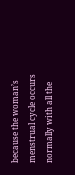because the woman’s menstrual cycle occurs normally with all the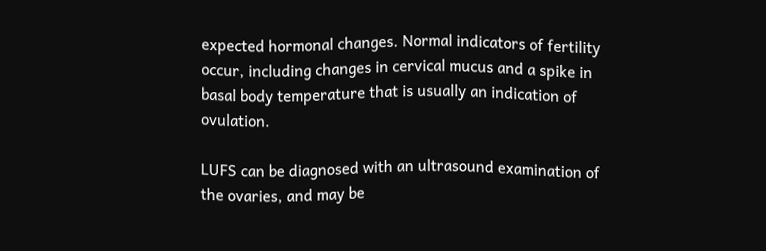expected hormonal changes. Normal indicators of fertility occur, including changes in cervical mucus and a spike in basal body temperature that is usually an indication of ovulation.

LUFS can be diagnosed with an ultrasound examination of the ovaries, and may be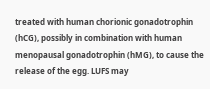treated with human chorionic gonadotrophin (hCG), possibly in combination with human menopausal gonadotrophin (hMG), to cause the release of the egg. LUFS may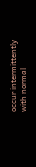occur intermittently with normal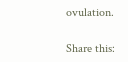ovulation.

Share this: